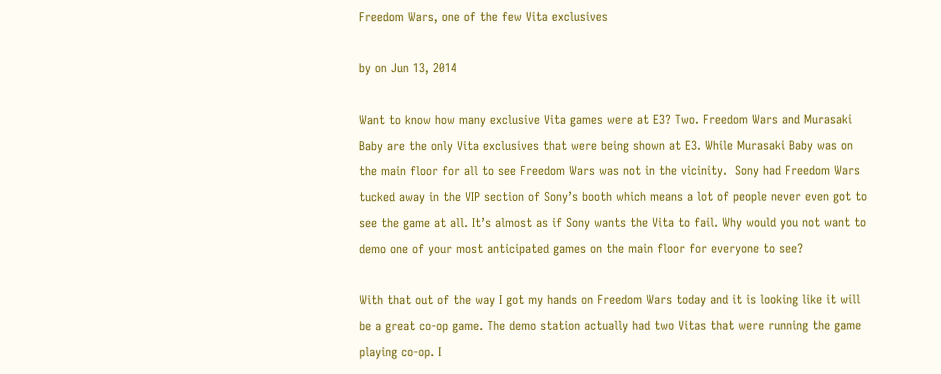Freedom Wars, one of the few Vita exclusives

by on Jun 13, 2014

Want to know how many exclusive Vita games were at E3? Two. Freedom Wars and Murasaki Baby are the only Vita exclusives that were being shown at E3. While Murasaki Baby was on the main floor for all to see Freedom Wars was not in the vicinity.  Sony had Freedom Wars tucked away in the VIP section of Sony’s booth which means a lot of people never even got to see the game at all. It’s almost as if Sony wants the Vita to fail. Why would you not want to demo one of your most anticipated games on the main floor for everyone to see?

With that out of the way I got my hands on Freedom Wars today and it is looking like it will be a great co-op game. The demo station actually had two Vitas that were running the game playing co-op. I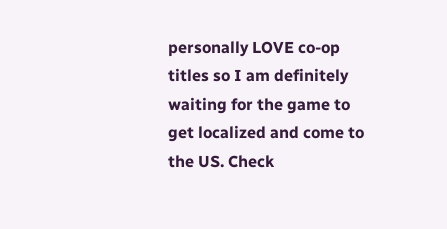personally LOVE co-op titles so I am definitely waiting for the game to get localized and come to the US. Check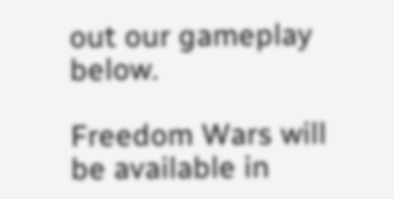out our gameplay below.

Freedom Wars will be available in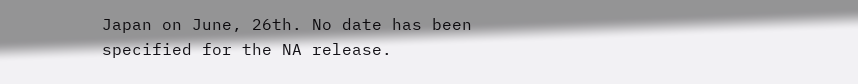Japan on June, 26th. No date has been specified for the NA release.